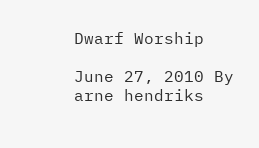Dwarf Worship

June 27, 2010 By arne hendriks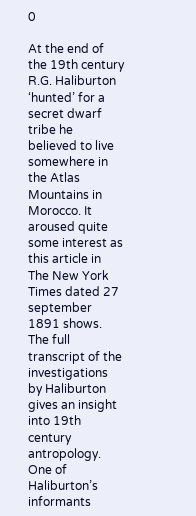0

At the end of the 19th century R.G. Haliburton ‘hunted’ for a secret dwarf tribe he believed to live somewhere in the Atlas Mountains in Morocco. It aroused quite some interest as this article in The New York Times dated 27 september 1891 shows. The full transcript of the investigations by Haliburton gives an insight into 19th century antropology. One of Haliburton’s informants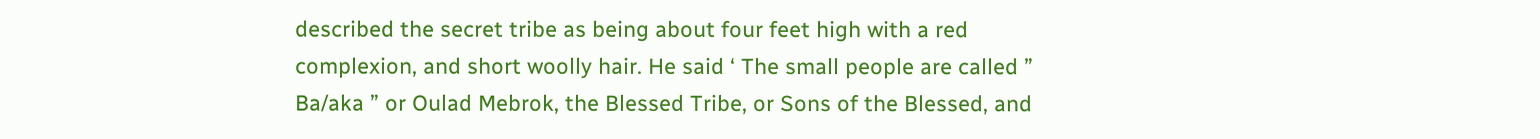described the secret tribe as being about four feet high with a red complexion, and short woolly hair. He said ‘ The small people are called ” Ba/aka ” or Oulad Mebrok, the Blessed Tribe, or Sons of the Blessed, and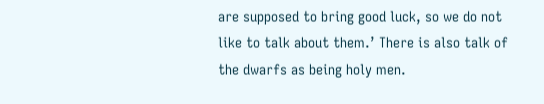are supposed to bring good luck, so we do not like to talk about them.’ There is also talk of the dwarfs as being holy men.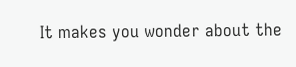It makes you wonder about the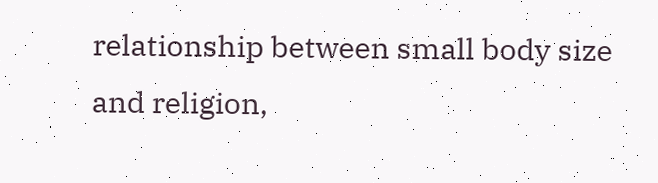relationship between small body size and religion,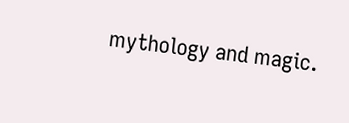mythology and magic.